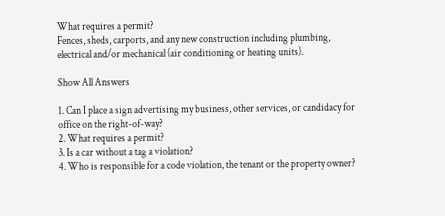What requires a permit?
Fences, sheds, carports, and any new construction including plumbing, electrical and/or mechanical (air conditioning or heating units).

Show All Answers

1. Can I place a sign advertising my business, other services, or candidacy for office on the right-of-way?
2. What requires a permit?
3. Is a car without a tag a violation?
4. Who is responsible for a code violation, the tenant or the property owner?